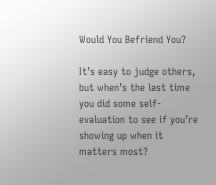Would You Befriend You?

It’s easy to judge others, but when’s the last time you did some self-evaluation to see if you’re showing up when it matters most?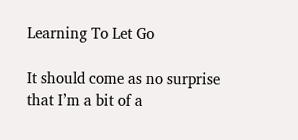Learning To Let Go

It should come as no surprise that I’m a bit of a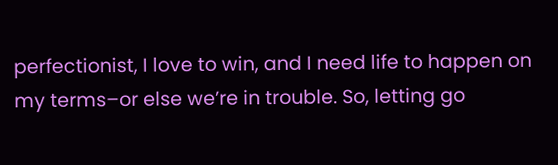perfectionist, I love to win, and I need life to happen on my terms–or else we’re in trouble. So, letting go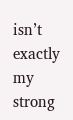isn’t exactly my strong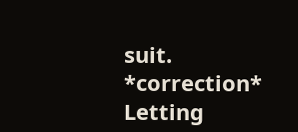suit. *correction* Letting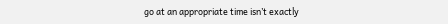go at an appropriate time isn’t exactly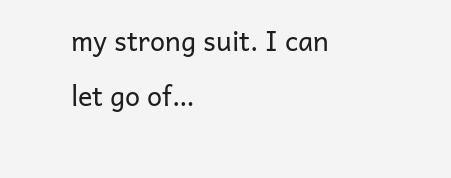my strong suit. I can let go of…